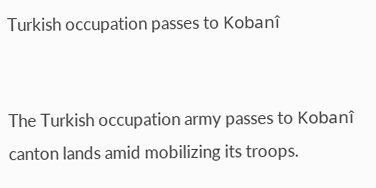Turkish occupation passes to Kobanî


The Turkish occupation army passes to Kobanî canton lands amid mobilizing its troops.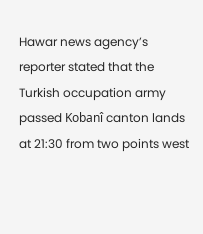Hawar news agency’s reporter stated that the Turkish occupation army passed Kobanî canton lands at 21:30 from two points west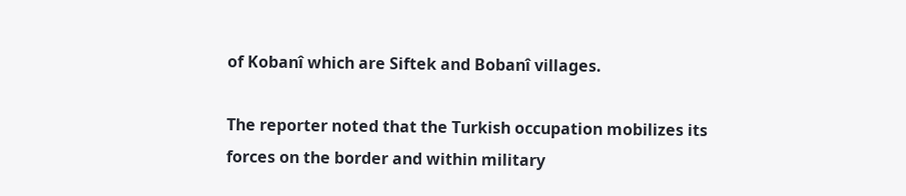of Kobanî which are Siftek and Bobanî villages.

The reporter noted that the Turkish occupation mobilizes its forces on the border and within military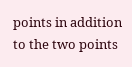points in addition to the two points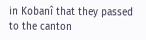in Kobanî that they passed to the canton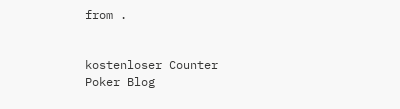from .


kostenloser Counter
Poker Blog